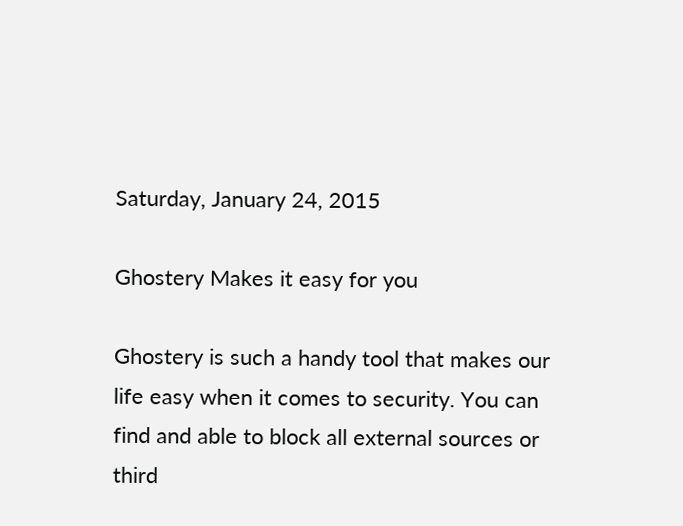Saturday, January 24, 2015

Ghostery Makes it easy for you

Ghostery is such a handy tool that makes our life easy when it comes to security. You can find and able to block all external sources or third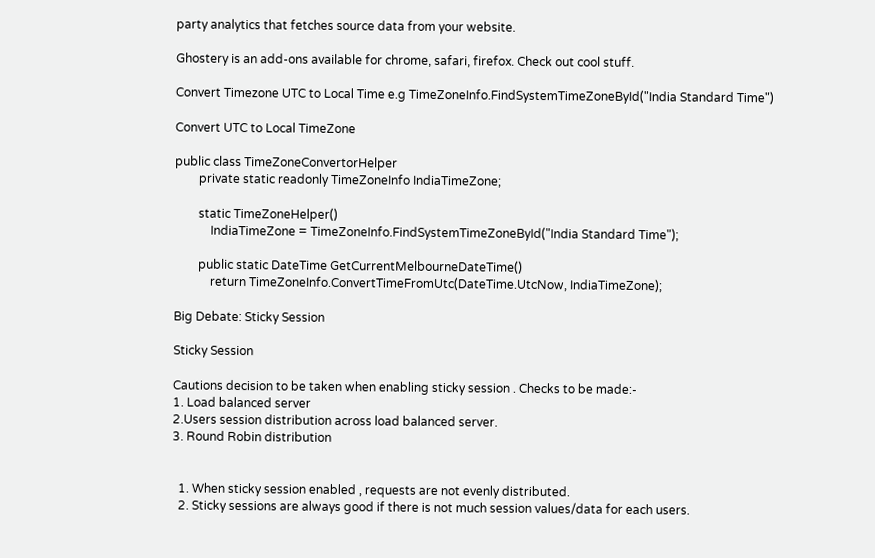party analytics that fetches source data from your website.

Ghostery is an add-ons available for chrome, safari, firefox. Check out cool stuff.

Convert Timezone UTC to Local Time e.g TimeZoneInfo.FindSystemTimeZoneById("India Standard Time")

Convert UTC to Local TimeZone

public class TimeZoneConvertorHelper
        private static readonly TimeZoneInfo IndiaTimeZone;

        static TimeZoneHelper()
            IndiaTimeZone = TimeZoneInfo.FindSystemTimeZoneById("India Standard Time");

        public static DateTime GetCurrentMelbourneDateTime()
            return TimeZoneInfo.ConvertTimeFromUtc(DateTime.UtcNow, IndiaTimeZone);

Big Debate: Sticky Session

Sticky Session

Cautions decision to be taken when enabling sticky session . Checks to be made:-
1. Load balanced server
2.Users session distribution across load balanced server.
3. Round Robin distribution


  1. When sticky session enabled , requests are not evenly distributed.
  2. Sticky sessions are always good if there is not much session values/data for each users.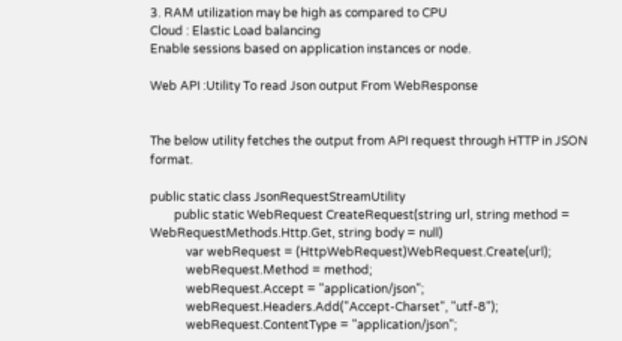3. RAM utilization may be high as compared to CPU
Cloud : Elastic Load balancing
Enable sessions based on application instances or node.

Web API :Utility To read Json output From WebResponse


The below utility fetches the output from API request through HTTP in JSON format.

public static class JsonRequestStreamUtility
        public static WebRequest CreateRequest(string url, string method = WebRequestMethods.Http.Get, string body = null)
            var webRequest = (HttpWebRequest)WebRequest.Create(url);
            webRequest.Method = method;
            webRequest.Accept = "application/json";
            webRequest.Headers.Add("Accept-Charset", "utf-8");
            webRequest.ContentType = "application/json";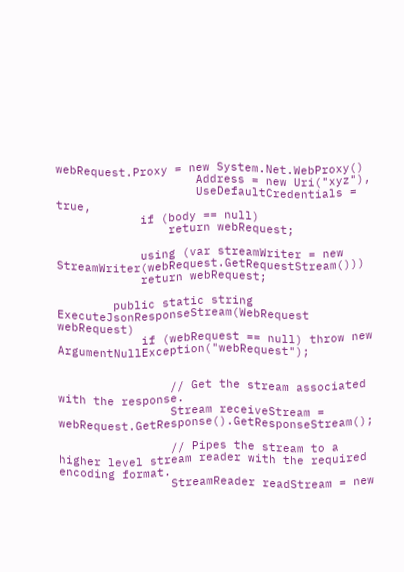webRequest.Proxy = new System.Net.WebProxy()
                    Address = new Uri("xyz"),
                    UseDefaultCredentials = true,
            if (body == null)
                return webRequest;

            using (var streamWriter = new StreamWriter(webRequest.GetRequestStream()))
            return webRequest;

        public static string ExecuteJsonResponseStream(WebRequest webRequest)
            if (webRequest == null) throw new ArgumentNullException("webRequest");


                // Get the stream associated with the response.
                Stream receiveStream = webRequest.GetResponse().GetResponseStream();

                // Pipes the stream to a higher level stream reader with the required encoding format.
                StreamReader readStream = new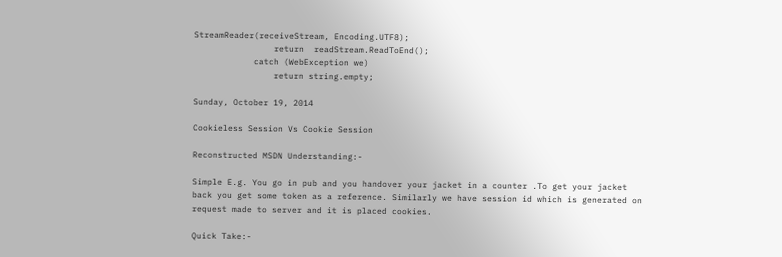StreamReader(receiveStream, Encoding.UTF8);
                return  readStream.ReadToEnd();
            catch (WebException we)
                return string.empty;

Sunday, October 19, 2014

Cookieless Session Vs Cookie Session

Reconstructed MSDN Understanding:-

Simple E.g. You go in pub and you handover your jacket in a counter .To get your jacket back you get some token as a reference. Similarly we have session id which is generated on request made to server and it is placed cookies.

Quick Take:-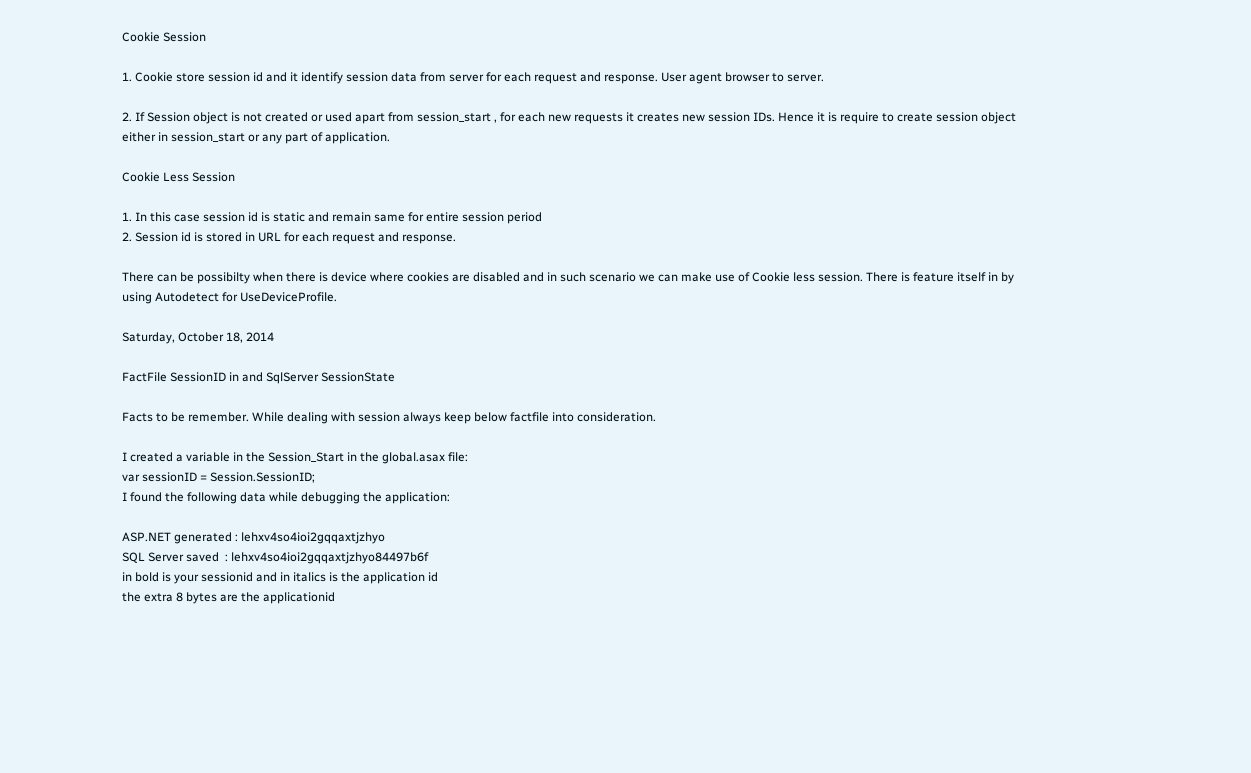Cookie Session

1. Cookie store session id and it identify session data from server for each request and response. User agent browser to server.

2. If Session object is not created or used apart from session_start , for each new requests it creates new session IDs. Hence it is require to create session object either in session_start or any part of application.

Cookie Less Session

1. In this case session id is static and remain same for entire session period
2. Session id is stored in URL for each request and response.

There can be possibilty when there is device where cookies are disabled and in such scenario we can make use of Cookie less session. There is feature itself in by using Autodetect for UseDeviceProfile.

Saturday, October 18, 2014

FactFile SessionID in and SqlServer SessionState

Facts to be remember. While dealing with session always keep below factfile into consideration.

I created a variable in the Session_Start in the global.asax file:
var sessionID = Session.SessionID;
I found the following data while debugging the application:

ASP.NET generated : lehxv4so4ioi2gqqaxtjzhyo
SQL Server saved  : lehxv4so4ioi2gqqaxtjzhyo84497b6f
in bold is your sessionid and in italics is the application id
the extra 8 bytes are the applicationid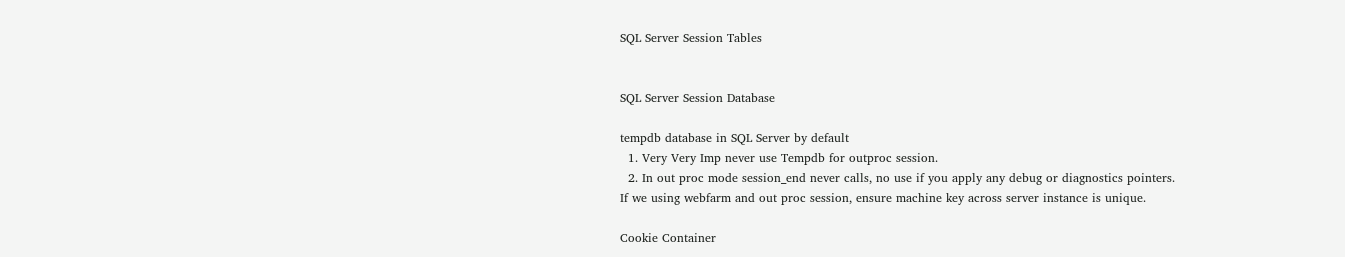SQL Server Session Tables


SQL Server Session Database

tempdb database in SQL Server by default
  1. Very Very Imp never use Tempdb for outproc session.
  2. In out proc mode session_end never calls, no use if you apply any debug or diagnostics pointers.
If we using webfarm and out proc session, ensure machine key across server instance is unique.

Cookie Container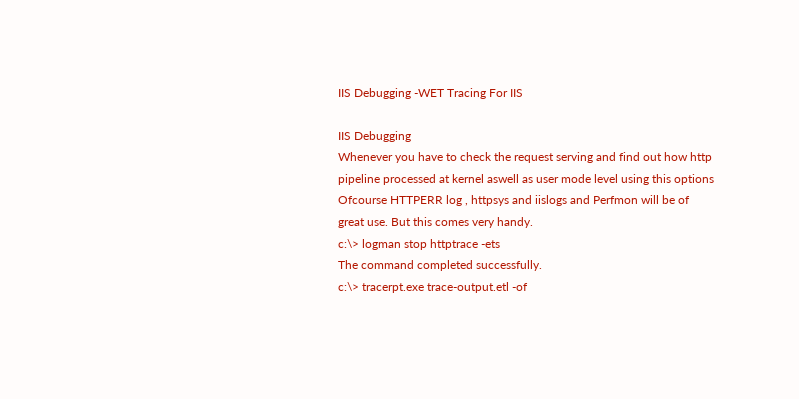IIS Debugging -WET Tracing For IIS

IIS Debugging
Whenever you have to check the request serving and find out how http pipeline processed at kernel aswell as user mode level using this options
Ofcourse HTTPERR log , httpsys and iislogs and Perfmon will be of great use. But this comes very handy.
c:\> logman stop httptrace -ets
The command completed successfully.
c:\> tracerpt.exe trace-output.etl -of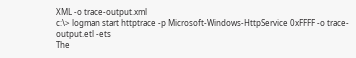XML -o trace-output.xml
c:\> logman start httptrace -p Microsoft-Windows-HttpService 0xFFFF -o trace-output.etl -ets
The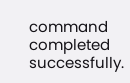command completed successfully.